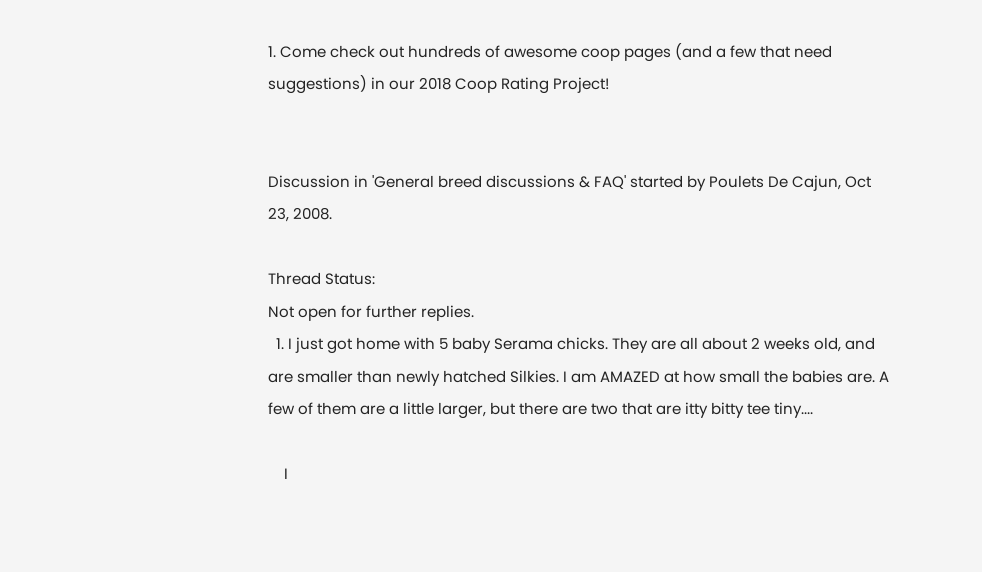1. Come check out hundreds of awesome coop pages (and a few that need suggestions) in our 2018 Coop Rating Project!


Discussion in 'General breed discussions & FAQ' started by Poulets De Cajun, Oct 23, 2008.

Thread Status:
Not open for further replies.
  1. I just got home with 5 baby Serama chicks. They are all about 2 weeks old, and are smaller than newly hatched Silkies. I am AMAZED at how small the babies are. A few of them are a little larger, but there are two that are itty bitty tee tiny....

    I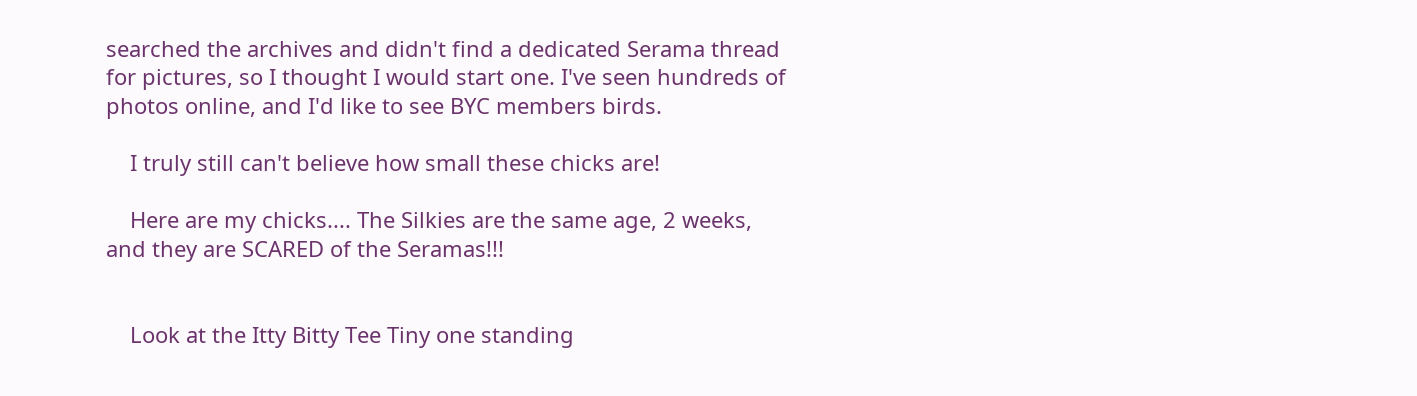searched the archives and didn't find a dedicated Serama thread for pictures, so I thought I would start one. I've seen hundreds of photos online, and I'd like to see BYC members birds.

    I truly still can't believe how small these chicks are!

    Here are my chicks.... The Silkies are the same age, 2 weeks, and they are SCARED of the Seramas!!!


    Look at the Itty Bitty Tee Tiny one standing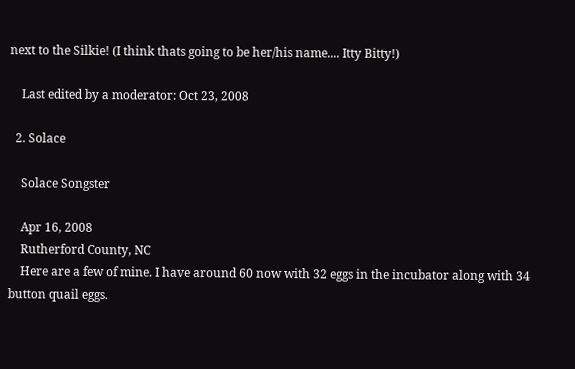next to the Silkie! (I think thats going to be her/his name.... Itty Bitty!)

    Last edited by a moderator: Oct 23, 2008

  2. Solace

    Solace Songster

    Apr 16, 2008
    Rutherford County, NC
    Here are a few of mine. I have around 60 now with 32 eggs in the incubator along with 34 button quail eggs.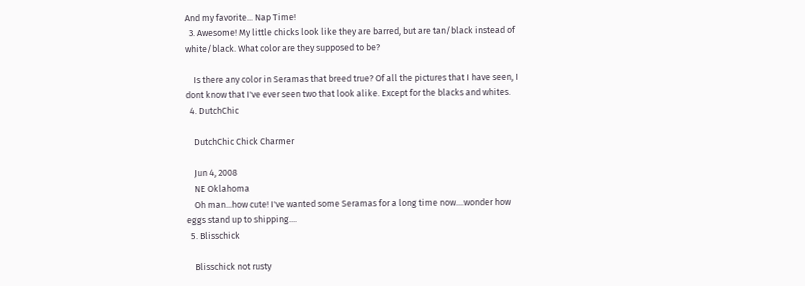And my favorite... Nap Time!
  3. Awesome! My little chicks look like they are barred, but are tan/black instead of white/black. What color are they supposed to be?

    Is there any color in Seramas that breed true? Of all the pictures that I have seen, I dont know that I've ever seen two that look alike. Except for the blacks and whites.
  4. DutchChic

    DutchChic Chick Charmer

    Jun 4, 2008
    NE Oklahoma
    Oh man...how cute! I've wanted some Seramas for a long time now....wonder how eggs stand up to shipping....
  5. Blisschick

    Blisschick not rusty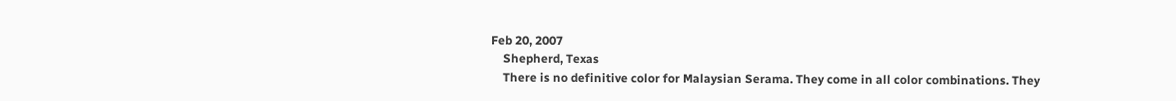Feb 20, 2007
    Shepherd, Texas
    There is no definitive color for Malaysian Serama. They come in all color combinations. They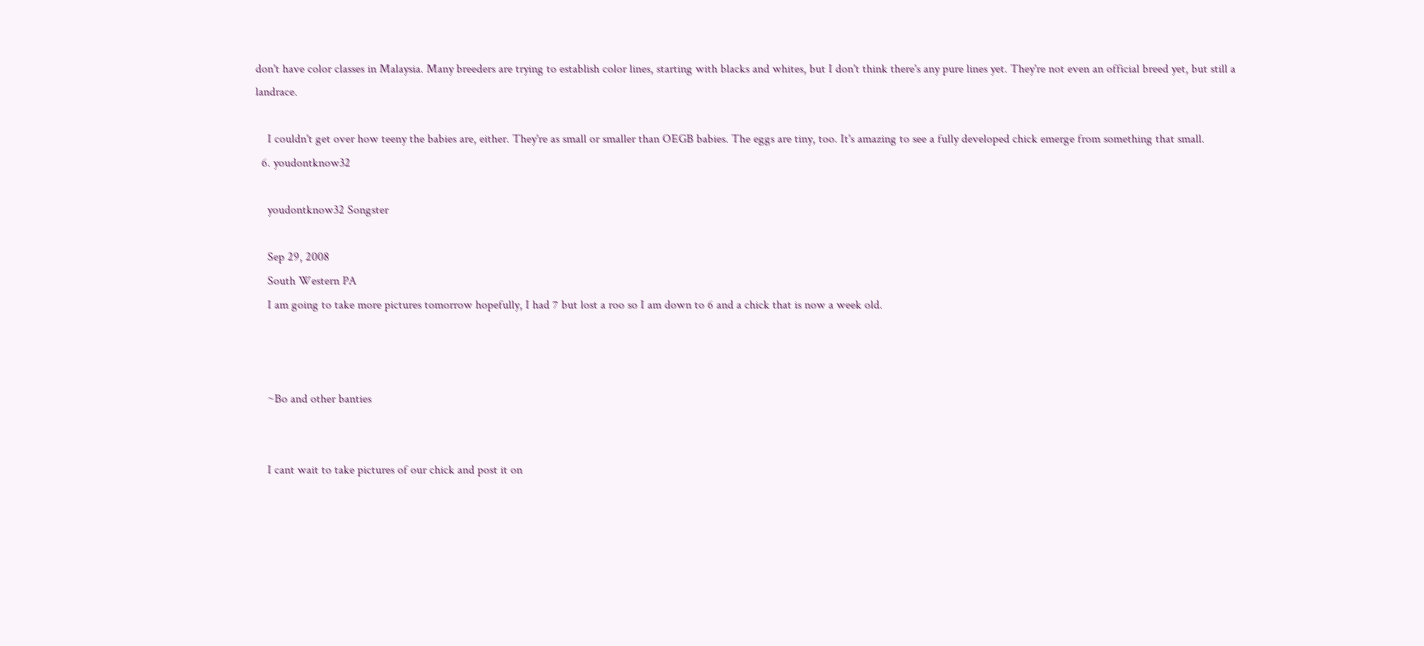don't have color classes in Malaysia. Many breeders are trying to establish color lines, starting with blacks and whites, but I don't think there's any pure lines yet. They're not even an official breed yet, but still a landrace.

    I couldn't get over how teeny the babies are, either. They're as small or smaller than OEGB babies. The eggs are tiny, too. It's amazing to see a fully developed chick emerge from something that small.
  6. youdontknow32

    youdontknow32 Songster

    Sep 29, 2008
    South Western PA
    I am going to take more pictures tomorrow hopefully, I had 7 but lost a roo so I am down to 6 and a chick that is now a week old.



    ~Bo and other banties


    I cant wait to take pictures of our chick and post it on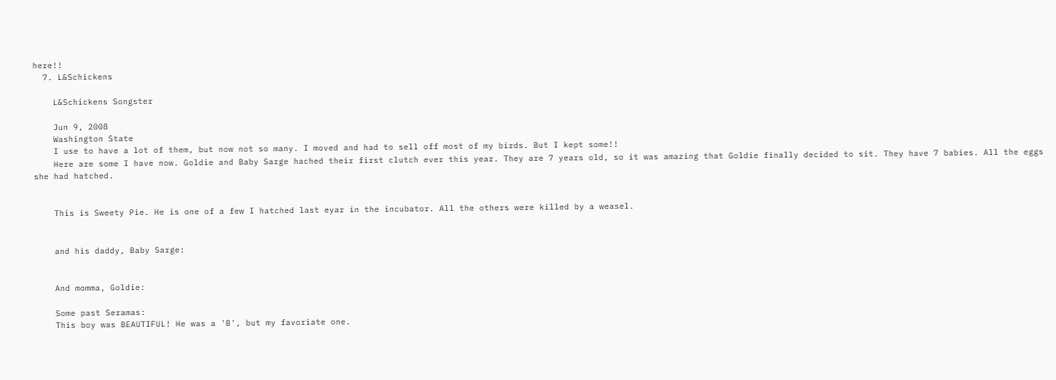here!!
  7. L&Schickens

    L&Schickens Songster

    Jun 9, 2008
    Washington State
    I use to have a lot of them, but now not so many. I moved and had to sell off most of my birds. But I kept some!!
    Here are some I have now. Goldie and Baby Sarge hached their first clutch ever this year. They are 7 years old, so it was amazing that Goldie finally decided to sit. They have 7 babies. All the eggs she had hatched.


    This is Sweety Pie. He is one of a few I hatched last eyar in the incubator. All the others were killed by a weasel.


    and his daddy, Baby Sarge:


    And momma, Goldie:

    Some past Seramas:
    This boy was BEAUTIFUL! He was a 'B', but my favoriate one.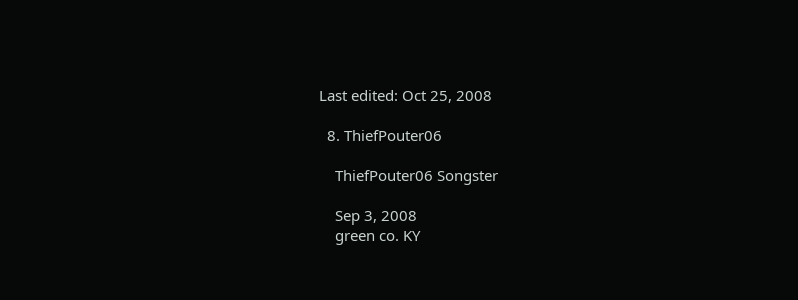Last edited: Oct 25, 2008

  8. ThiefPouter06

    ThiefPouter06 Songster

    Sep 3, 2008
    green co. KY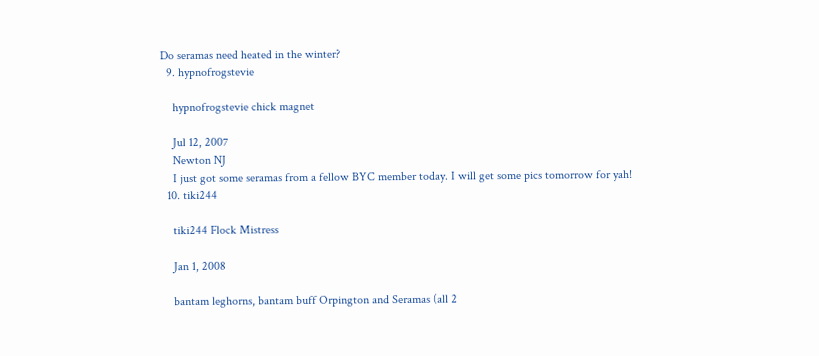Do seramas need heated in the winter?
  9. hypnofrogstevie

    hypnofrogstevie chick magnet

    Jul 12, 2007
    Newton NJ
    I just got some seramas from a fellow BYC member today. I will get some pics tomorrow for yah!
  10. tiki244

    tiki244 Flock Mistress

    Jan 1, 2008

    bantam leghorns, bantam buff Orpington and Seramas (all 2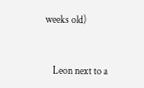weeks old)


    Leon next to a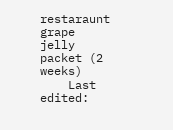restaraunt grape jelly packet (2 weeks)
    Last edited: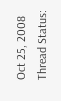Oct 25, 2008
Thread Status: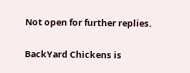Not open for further replies.

BackYard Chickens is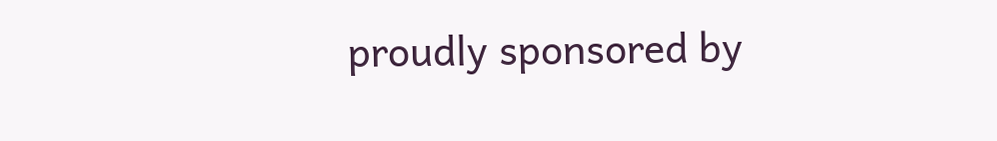proudly sponsored by